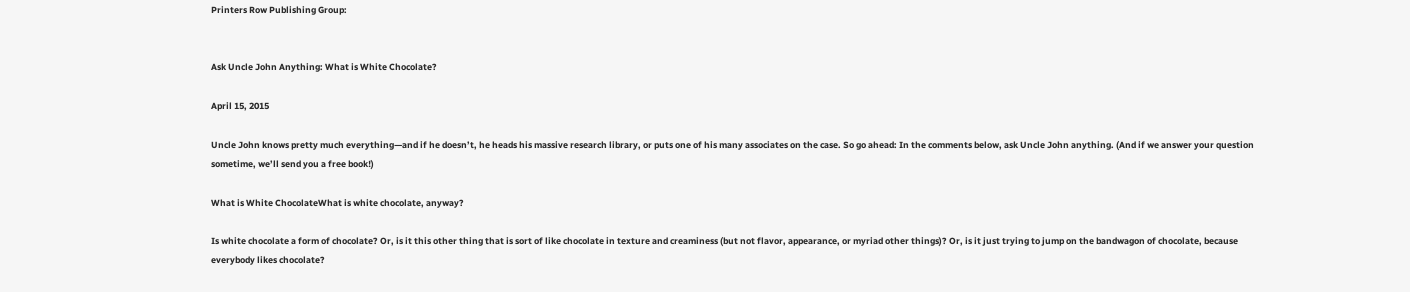Printers Row Publishing Group:


Ask Uncle John Anything: What is White Chocolate?

April 15, 2015

Uncle John knows pretty much everything—and if he doesn’t, he heads his massive research library, or puts one of his many associates on the case. So go ahead: In the comments below, ask Uncle John anything. (And if we answer your question sometime, we’ll send you a free book!)

What is White ChocolateWhat is white chocolate, anyway?

Is white chocolate a form of chocolate? Or, is it this other thing that is sort of like chocolate in texture and creaminess (but not flavor, appearance, or myriad other things)? Or, is it just trying to jump on the bandwagon of chocolate, because everybody likes chocolate?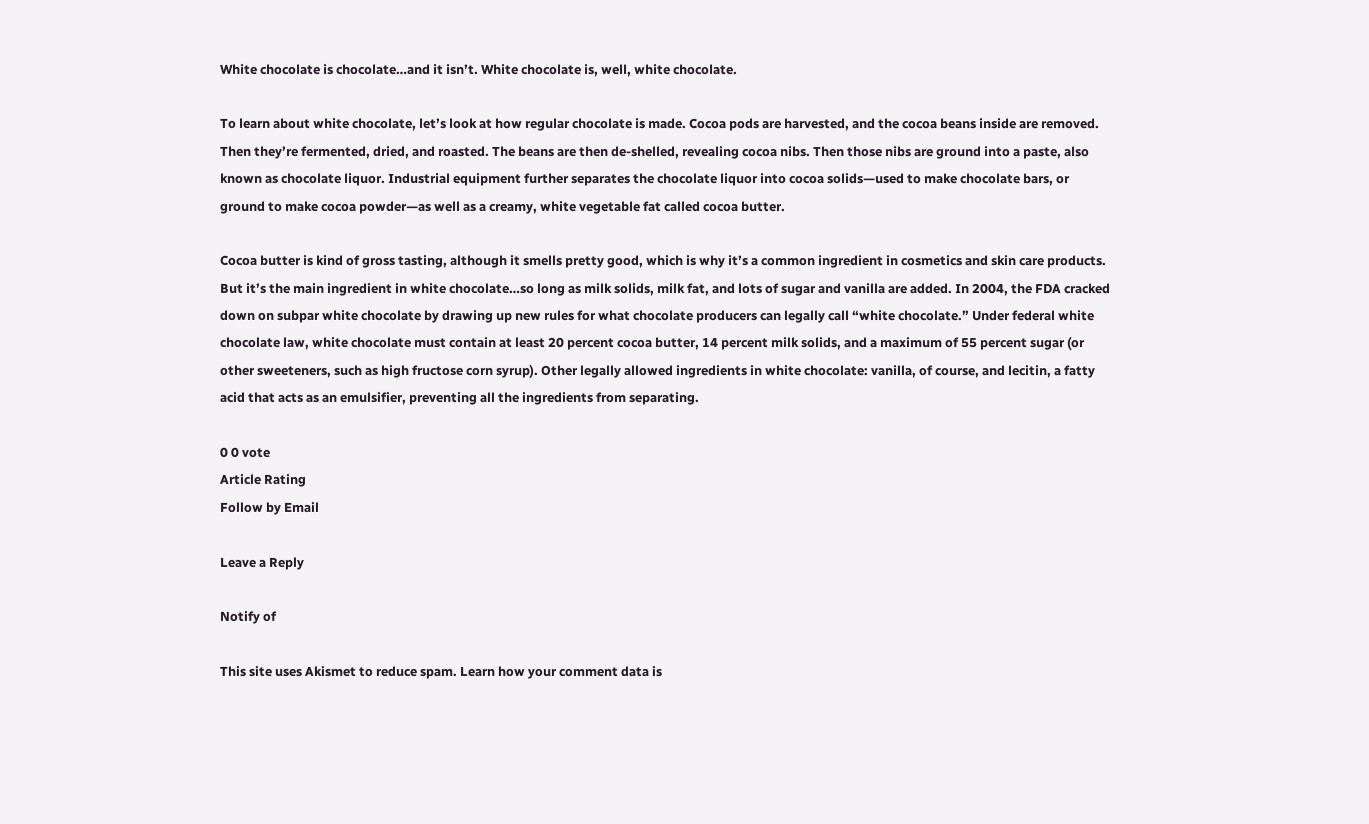White chocolate is chocolate…and it isn’t. White chocolate is, well, white chocolate.

To learn about white chocolate, let’s look at how regular chocolate is made. Cocoa pods are harvested, and the cocoa beans inside are removed. Then they’re fermented, dried, and roasted. The beans are then de-shelled, revealing cocoa nibs. Then those nibs are ground into a paste, also known as chocolate liquor. Industrial equipment further separates the chocolate liquor into cocoa solids—used to make chocolate bars, or ground to make cocoa powder—as well as a creamy, white vegetable fat called cocoa butter.

Cocoa butter is kind of gross tasting, although it smells pretty good, which is why it’s a common ingredient in cosmetics and skin care products. But it’s the main ingredient in white chocolate…so long as milk solids, milk fat, and lots of sugar and vanilla are added. In 2004, the FDA cracked down on subpar white chocolate by drawing up new rules for what chocolate producers can legally call “white chocolate.” Under federal white chocolate law, white chocolate must contain at least 20 percent cocoa butter, 14 percent milk solids, and a maximum of 55 percent sugar (or other sweeteners, such as high fructose corn syrup). Other legally allowed ingredients in white chocolate: vanilla, of course, and lecitin, a fatty acid that acts as an emulsifier, preventing all the ingredients from separating.

0 0 vote
Article Rating
Follow by Email

Leave a Reply

Notify of

This site uses Akismet to reduce spam. Learn how your comment data is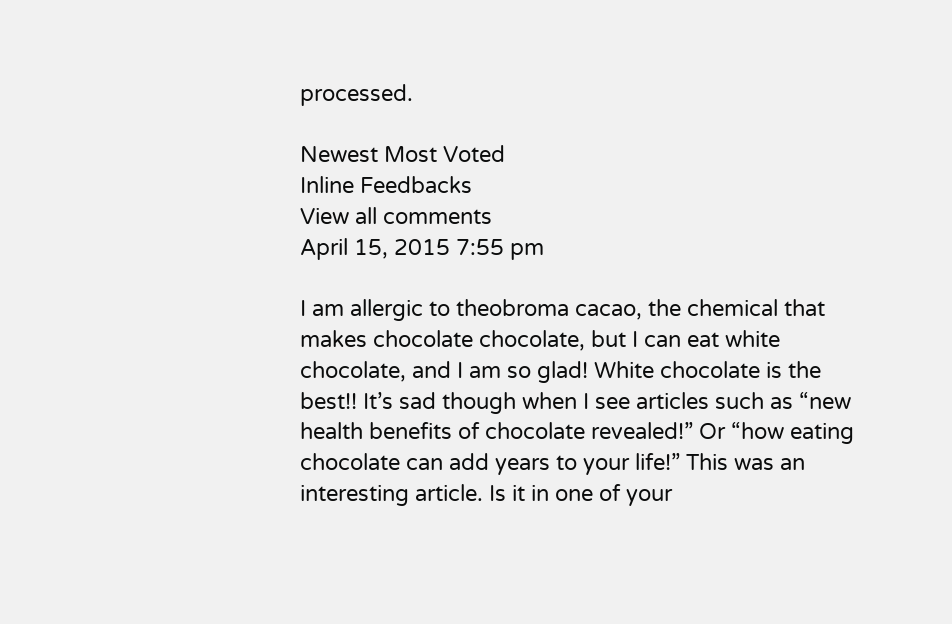processed.

Newest Most Voted
Inline Feedbacks
View all comments
April 15, 2015 7:55 pm

I am allergic to theobroma cacao, the chemical that makes chocolate chocolate, but I can eat white chocolate, and I am so glad! White chocolate is the best!! It’s sad though when I see articles such as “new health benefits of chocolate revealed!” Or “how eating chocolate can add years to your life!” This was an interesting article. Is it in one of your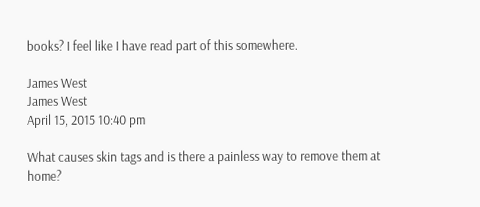books? I feel like I have read part of this somewhere.

James West
James West
April 15, 2015 10:40 pm

What causes skin tags and is there a painless way to remove them at home?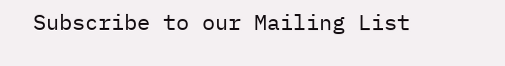Subscribe to our Mailing List